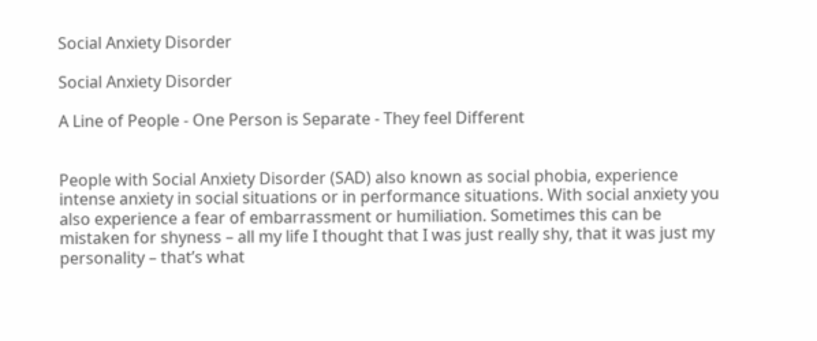Social Anxiety Disorder

Social Anxiety Disorder

A Line of People - One Person is Separate - They feel Different


People with Social Anxiety Disorder (SAD) also known as social phobia, experience intense anxiety in social situations or in performance situations. With social anxiety you also experience a fear of embarrassment or humiliation. Sometimes this can be mistaken for shyness – all my life I thought that I was just really shy, that it was just my personality – that’s what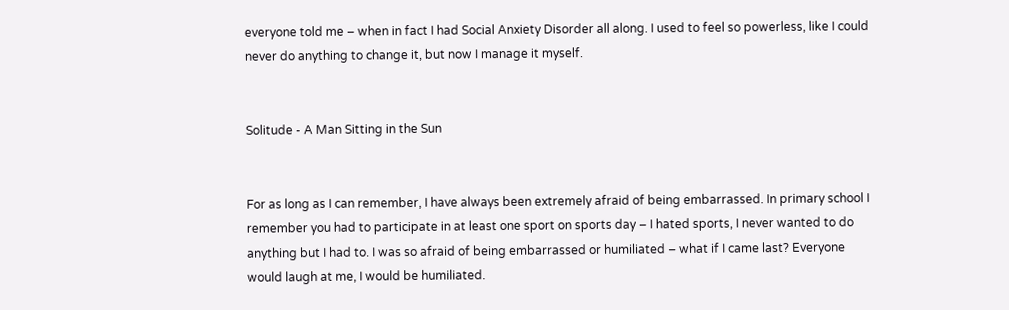everyone told me – when in fact I had Social Anxiety Disorder all along. I used to feel so powerless, like I could never do anything to change it, but now I manage it myself.


Solitude - A Man Sitting in the Sun


For as long as I can remember, I have always been extremely afraid of being embarrassed. In primary school I remember you had to participate in at least one sport on sports day – I hated sports, I never wanted to do anything but I had to. I was so afraid of being embarrassed or humiliated – what if I came last? Everyone would laugh at me, I would be humiliated.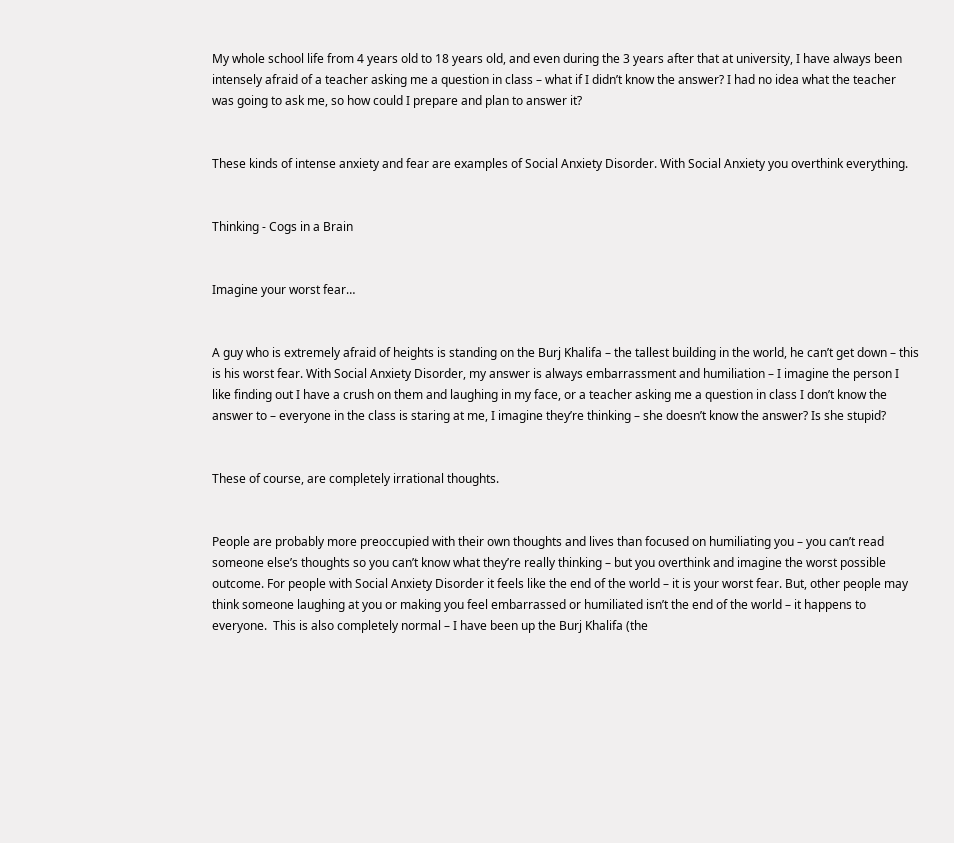My whole school life from 4 years old to 18 years old, and even during the 3 years after that at university, I have always been intensely afraid of a teacher asking me a question in class – what if I didn’t know the answer? I had no idea what the teacher was going to ask me, so how could I prepare and plan to answer it?


These kinds of intense anxiety and fear are examples of Social Anxiety Disorder. With Social Anxiety you overthink everything.


Thinking - Cogs in a Brain


Imagine your worst fear…


A guy who is extremely afraid of heights is standing on the Burj Khalifa – the tallest building in the world, he can’t get down – this is his worst fear. With Social Anxiety Disorder, my answer is always embarrassment and humiliation – I imagine the person I like finding out I have a crush on them and laughing in my face, or a teacher asking me a question in class I don’t know the answer to – everyone in the class is staring at me, I imagine they’re thinking – she doesn’t know the answer? Is she stupid?


These of course, are completely irrational thoughts.


People are probably more preoccupied with their own thoughts and lives than focused on humiliating you – you can’t read someone else’s thoughts so you can’t know what they’re really thinking – but you overthink and imagine the worst possible outcome. For people with Social Anxiety Disorder it feels like the end of the world – it is your worst fear. But, other people may think someone laughing at you or making you feel embarrassed or humiliated isn’t the end of the world – it happens to everyone.  This is also completely normal – I have been up the Burj Khalifa (the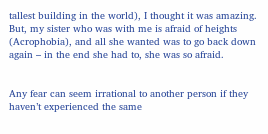tallest building in the world), I thought it was amazing. But, my sister who was with me is afraid of heights (Acrophobia), and all she wanted was to go back down again – in the end she had to, she was so afraid.


Any fear can seem irrational to another person if they haven’t experienced the same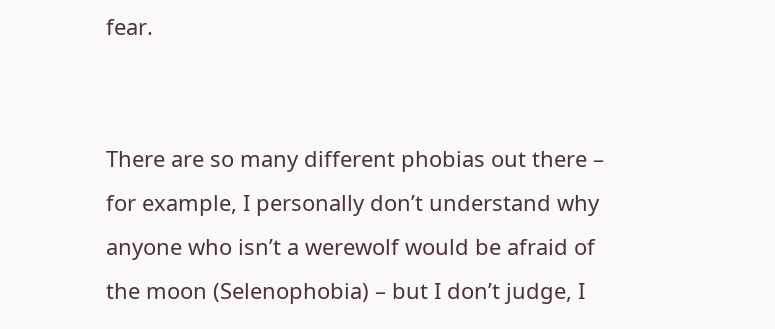fear.


There are so many different phobias out there – for example, I personally don’t understand why anyone who isn’t a werewolf would be afraid of the moon (Selenophobia) – but I don’t judge, I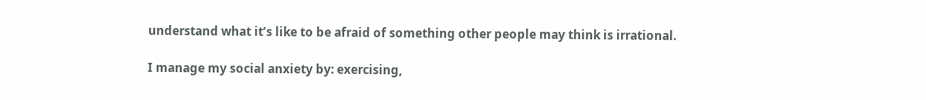understand what it’s like to be afraid of something other people may think is irrational.

I manage my social anxiety by: exercising,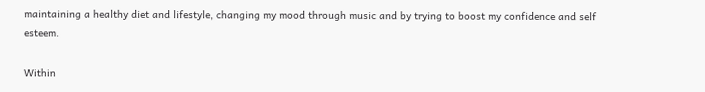maintaining a healthy diet and lifestyle, changing my mood through music and by trying to boost my confidence and self esteem.

Within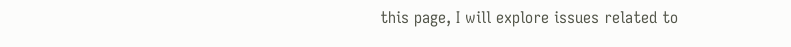this page, I will explore issues related to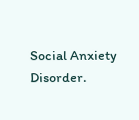Social Anxiety Disorder.